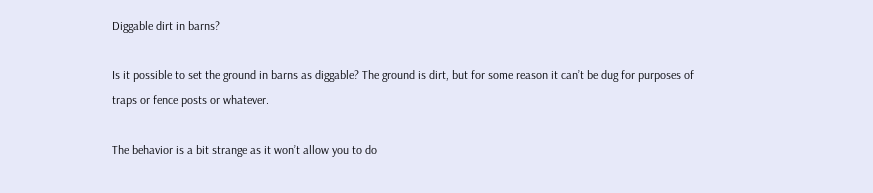Diggable dirt in barns?

Is it possible to set the ground in barns as diggable? The ground is dirt, but for some reason it can’t be dug for purposes of traps or fence posts or whatever.

The behavior is a bit strange as it won’t allow you to do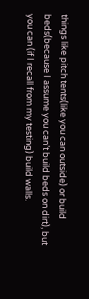things like pitch tents(like you can outside) or build beds(because I assume you can’t build beds on dirt), but you can (if I recall from my testing) build walls.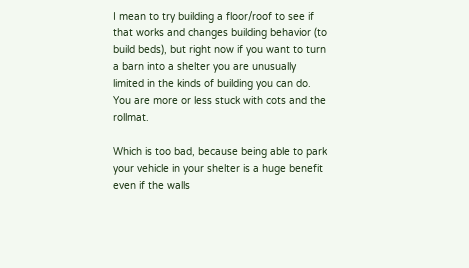I mean to try building a floor/roof to see if that works and changes building behavior (to build beds), but right now if you want to turn a barn into a shelter you are unusually limited in the kinds of building you can do. You are more or less stuck with cots and the rollmat.

Which is too bad, because being able to park your vehicle in your shelter is a huge benefit even if the walls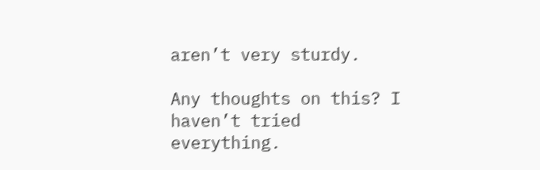aren’t very sturdy.

Any thoughts on this? I haven’t tried everything.